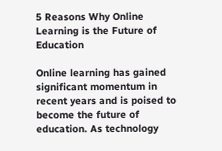5 Reasons Why Online Learning is the Future of Education

Online learning has gained significant momentum in recent years and is poised to become the future of education. As technology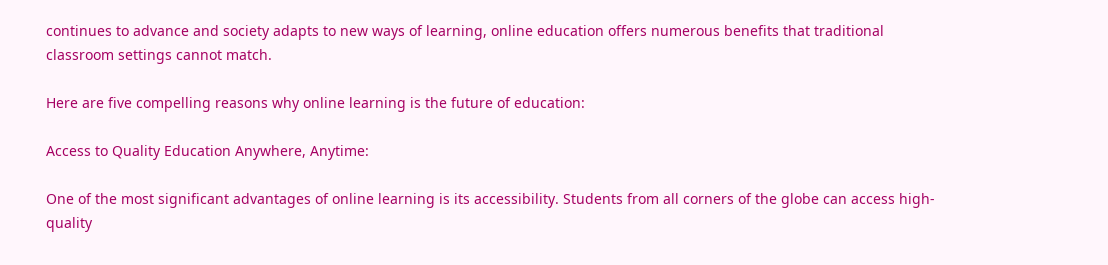continues to advance and society adapts to new ways of learning, online education offers numerous benefits that traditional classroom settings cannot match.

Here are five compelling reasons why online learning is the future of education:

Access to Quality Education Anywhere, Anytime:

One of the most significant advantages of online learning is its accessibility. Students from all corners of the globe can access high-quality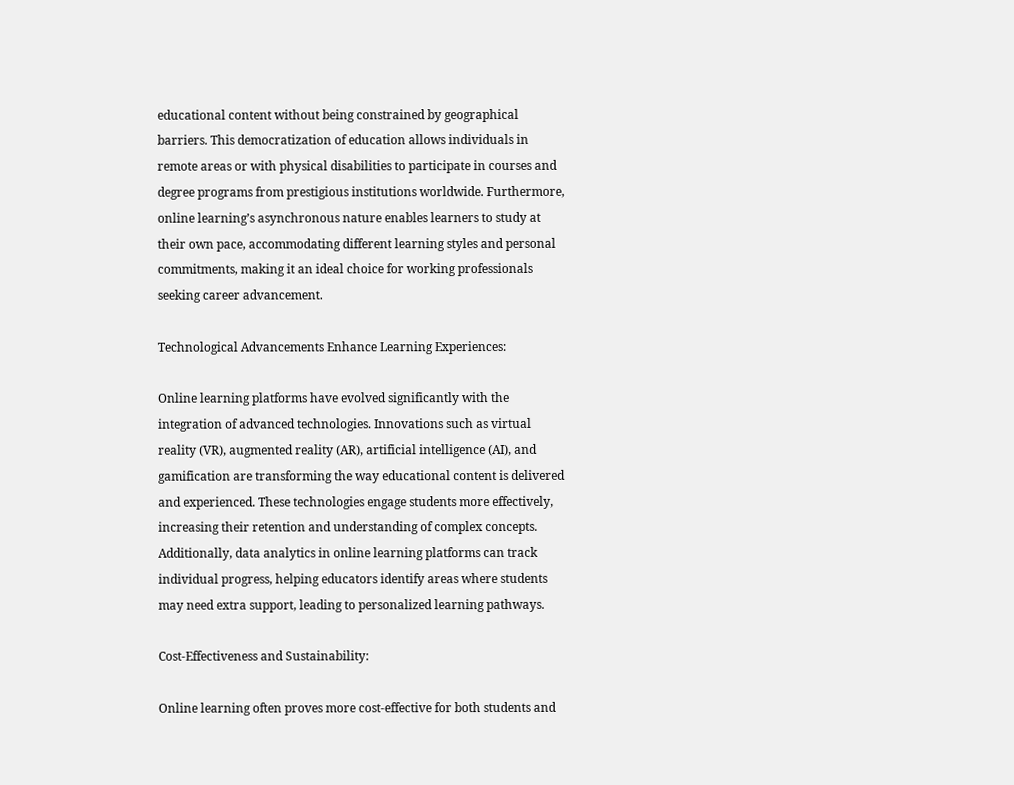educational content without being constrained by geographical barriers. This democratization of education allows individuals in remote areas or with physical disabilities to participate in courses and degree programs from prestigious institutions worldwide. Furthermore, online learning’s asynchronous nature enables learners to study at their own pace, accommodating different learning styles and personal commitments, making it an ideal choice for working professionals seeking career advancement.

Technological Advancements Enhance Learning Experiences:

Online learning platforms have evolved significantly with the integration of advanced technologies. Innovations such as virtual reality (VR), augmented reality (AR), artificial intelligence (AI), and gamification are transforming the way educational content is delivered and experienced. These technologies engage students more effectively, increasing their retention and understanding of complex concepts. Additionally, data analytics in online learning platforms can track individual progress, helping educators identify areas where students may need extra support, leading to personalized learning pathways.

Cost-Effectiveness and Sustainability:

Online learning often proves more cost-effective for both students and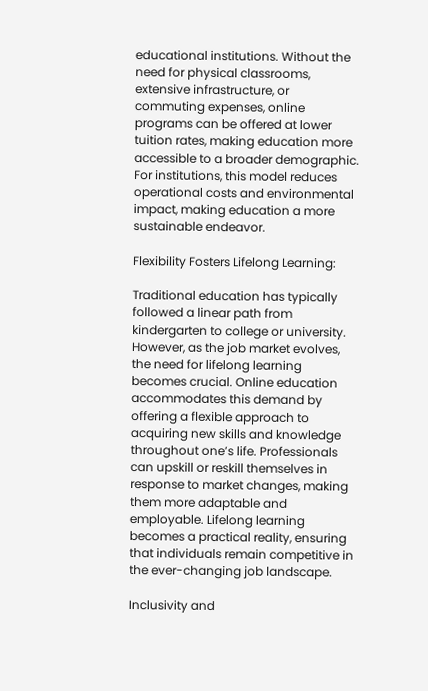educational institutions. Without the need for physical classrooms, extensive infrastructure, or commuting expenses, online programs can be offered at lower tuition rates, making education more accessible to a broader demographic. For institutions, this model reduces operational costs and environmental impact, making education a more sustainable endeavor.

Flexibility Fosters Lifelong Learning:

Traditional education has typically followed a linear path from kindergarten to college or university. However, as the job market evolves, the need for lifelong learning becomes crucial. Online education accommodates this demand by offering a flexible approach to acquiring new skills and knowledge throughout one’s life. Professionals can upskill or reskill themselves in response to market changes, making them more adaptable and employable. Lifelong learning becomes a practical reality, ensuring that individuals remain competitive in the ever-changing job landscape.

Inclusivity and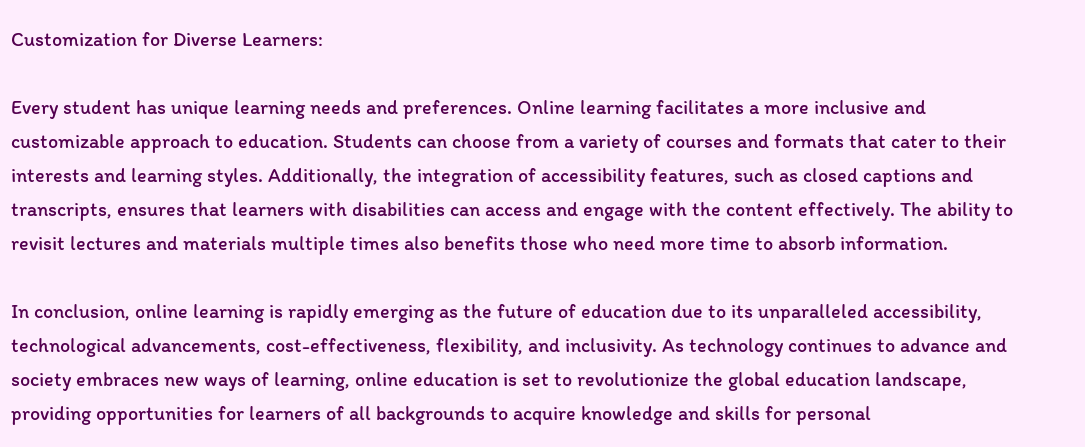Customization for Diverse Learners:

Every student has unique learning needs and preferences. Online learning facilitates a more inclusive and customizable approach to education. Students can choose from a variety of courses and formats that cater to their interests and learning styles. Additionally, the integration of accessibility features, such as closed captions and transcripts, ensures that learners with disabilities can access and engage with the content effectively. The ability to revisit lectures and materials multiple times also benefits those who need more time to absorb information.

In conclusion, online learning is rapidly emerging as the future of education due to its unparalleled accessibility, technological advancements, cost-effectiveness, flexibility, and inclusivity. As technology continues to advance and society embraces new ways of learning, online education is set to revolutionize the global education landscape, providing opportunities for learners of all backgrounds to acquire knowledge and skills for personal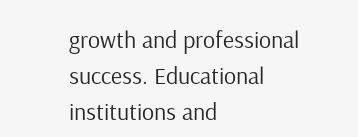growth and professional success. Educational institutions and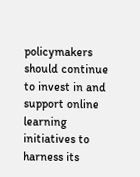policymakers should continue to invest in and support online learning initiatives to harness its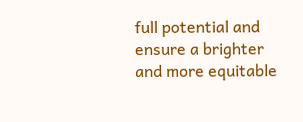full potential and ensure a brighter and more equitable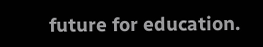future for education.